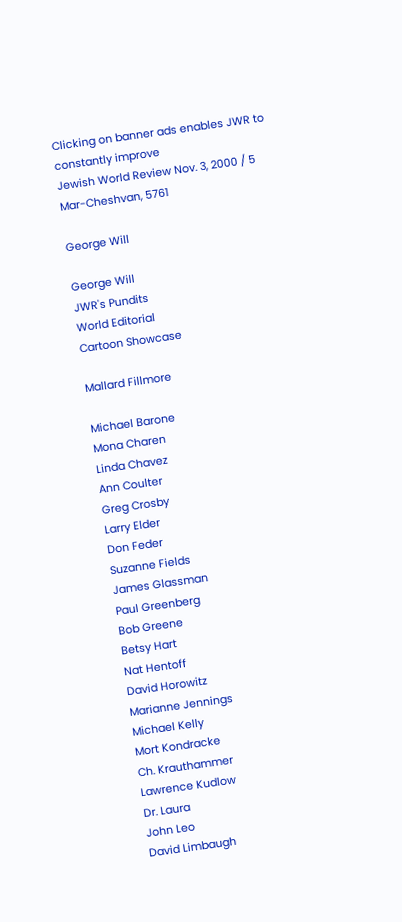Clicking on banner ads enables JWR to constantly improve
Jewish World Review Nov. 3, 2000 / 5 Mar-Cheshvan, 5761

George Will

George Will
JWR's Pundits
World Editorial
Cartoon Showcase

Mallard Fillmore

Michael Barone
Mona Charen
Linda Chavez
Ann Coulter
Greg Crosby
Larry Elder
Don Feder
Suzanne Fields
James Glassman
Paul Greenberg
Bob Greene
Betsy Hart
Nat Hentoff
David Horowitz
Marianne Jennings
Michael Kelly
Mort Kondracke
Ch. Krauthammer
Lawrence Kudlow
Dr. Laura
John Leo
David Limbaugh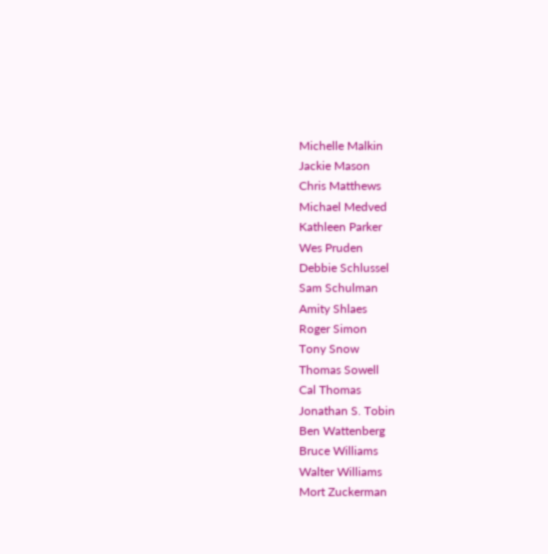Michelle Malkin
Jackie Mason
Chris Matthews
Michael Medved
Kathleen Parker
Wes Pruden
Debbie Schlussel
Sam Schulman
Amity Shlaes
Roger Simon
Tony Snow
Thomas Sowell
Cal Thomas
Jonathan S. Tobin
Ben Wattenberg
Bruce Williams
Walter Williams
Mort Zuckerman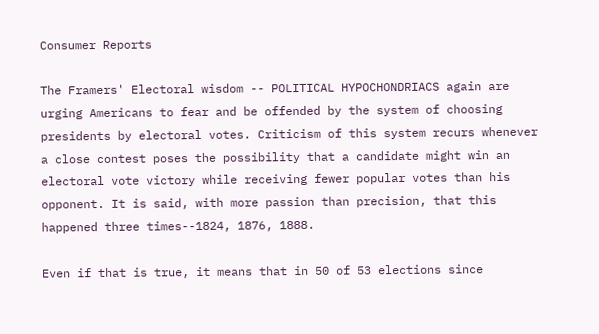Consumer Reports

The Framers' Electoral wisdom -- POLITICAL HYPOCHONDRIACS again are urging Americans to fear and be offended by the system of choosing presidents by electoral votes. Criticism of this system recurs whenever a close contest poses the possibility that a candidate might win an electoral vote victory while receiving fewer popular votes than his opponent. It is said, with more passion than precision, that this happened three times--1824, 1876, 1888.

Even if that is true, it means that in 50 of 53 elections since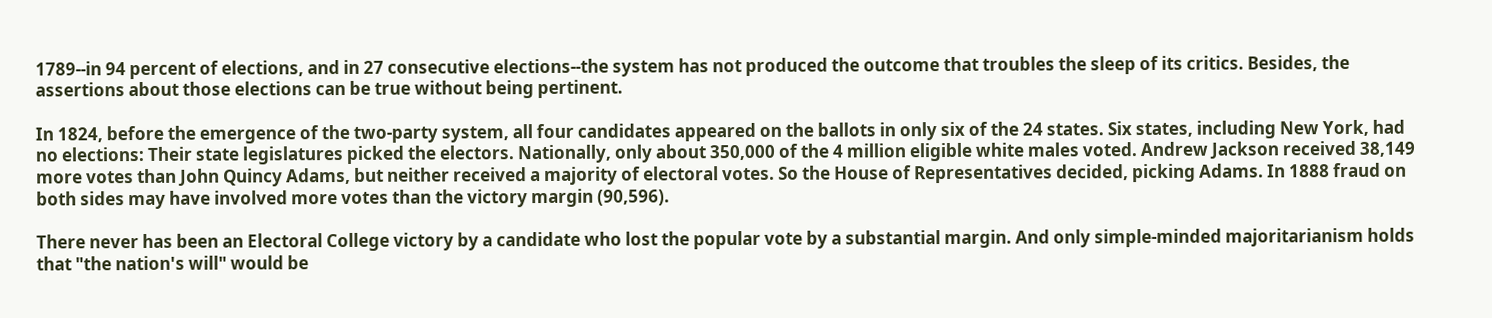1789--in 94 percent of elections, and in 27 consecutive elections--the system has not produced the outcome that troubles the sleep of its critics. Besides, the assertions about those elections can be true without being pertinent.

In 1824, before the emergence of the two-party system, all four candidates appeared on the ballots in only six of the 24 states. Six states, including New York, had no elections: Their state legislatures picked the electors. Nationally, only about 350,000 of the 4 million eligible white males voted. Andrew Jackson received 38,149 more votes than John Quincy Adams, but neither received a majority of electoral votes. So the House of Representatives decided, picking Adams. In 1888 fraud on both sides may have involved more votes than the victory margin (90,596).

There never has been an Electoral College victory by a candidate who lost the popular vote by a substantial margin. And only simple-minded majoritarianism holds that "the nation's will" would be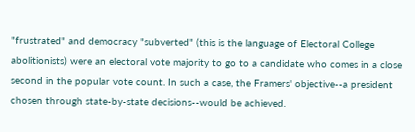"frustrated" and democracy "subverted" (this is the language of Electoral College abolitionists) were an electoral vote majority to go to a candidate who comes in a close second in the popular vote count. In such a case, the Framers' objective--a president chosen through state-by-state decisions--would be achieved.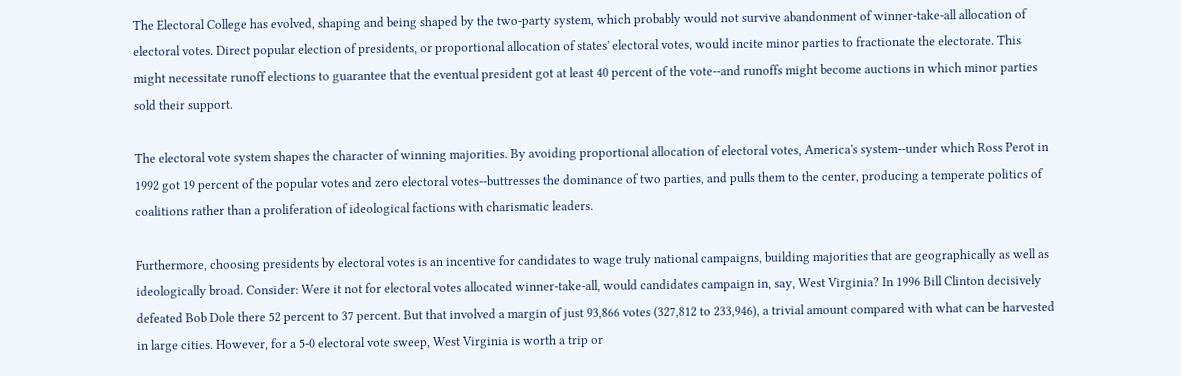The Electoral College has evolved, shaping and being shaped by the two-party system, which probably would not survive abandonment of winner-take-all allocation of electoral votes. Direct popular election of presidents, or proportional allocation of states' electoral votes, would incite minor parties to fractionate the electorate. This might necessitate runoff elections to guarantee that the eventual president got at least 40 percent of the vote--and runoffs might become auctions in which minor parties sold their support.

The electoral vote system shapes the character of winning majorities. By avoiding proportional allocation of electoral votes, America's system--under which Ross Perot in 1992 got 19 percent of the popular votes and zero electoral votes--buttresses the dominance of two parties, and pulls them to the center, producing a temperate politics of coalitions rather than a proliferation of ideological factions with charismatic leaders.

Furthermore, choosing presidents by electoral votes is an incentive for candidates to wage truly national campaigns, building majorities that are geographically as well as ideologically broad. Consider: Were it not for electoral votes allocated winner-take-all, would candidates campaign in, say, West Virginia? In 1996 Bill Clinton decisively defeated Bob Dole there 52 percent to 37 percent. But that involved a margin of just 93,866 votes (327,812 to 233,946), a trivial amount compared with what can be harvested in large cities. However, for a 5-0 electoral vote sweep, West Virginia is worth a trip or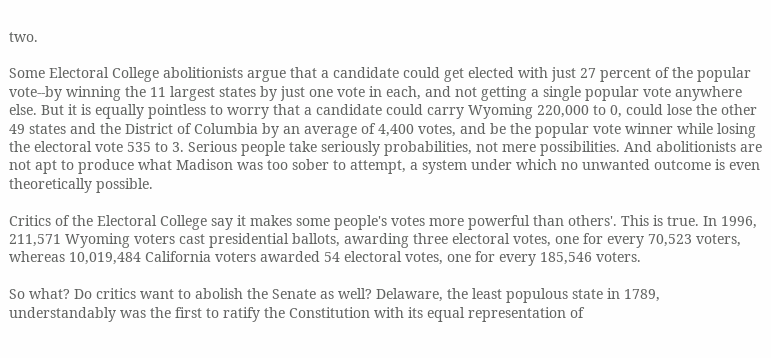two.

Some Electoral College abolitionists argue that a candidate could get elected with just 27 percent of the popular vote--by winning the 11 largest states by just one vote in each, and not getting a single popular vote anywhere else. But it is equally pointless to worry that a candidate could carry Wyoming 220,000 to 0, could lose the other 49 states and the District of Columbia by an average of 4,400 votes, and be the popular vote winner while losing the electoral vote 535 to 3. Serious people take seriously probabilities, not mere possibilities. And abolitionists are not apt to produce what Madison was too sober to attempt, a system under which no unwanted outcome is even theoretically possible.

Critics of the Electoral College say it makes some people's votes more powerful than others'. This is true. In 1996, 211,571 Wyoming voters cast presidential ballots, awarding three electoral votes, one for every 70,523 voters, whereas 10,019,484 California voters awarded 54 electoral votes, one for every 185,546 voters.

So what? Do critics want to abolish the Senate as well? Delaware, the least populous state in 1789, understandably was the first to ratify the Constitution with its equal representation of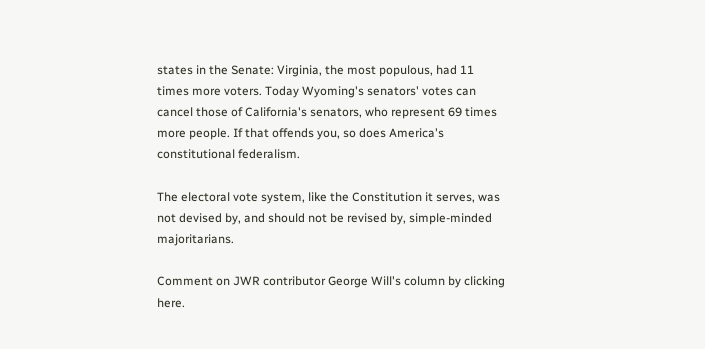states in the Senate: Virginia, the most populous, had 11 times more voters. Today Wyoming's senators' votes can cancel those of California's senators, who represent 69 times more people. If that offends you, so does America's constitutional federalism.

The electoral vote system, like the Constitution it serves, was not devised by, and should not be revised by, simple-minded majoritarians.

Comment on JWR contributor George Will's column by clicking here.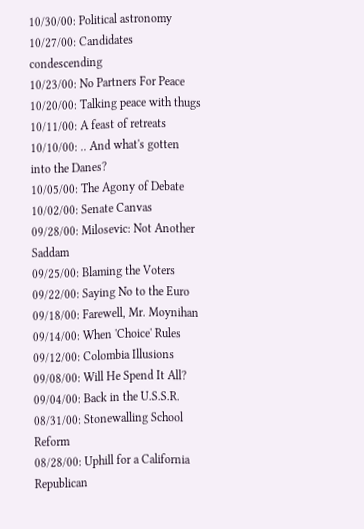10/30/00: Political astronomy
10/27/00: Candidates condescending
10/23/00: No Partners For Peace
10/20/00: Talking peace with thugs
10/11/00: A feast of retreats
10/10/00: .. And what's gotten into the Danes?
10/05/00: The Agony of Debate
10/02/00: Senate Canvas
09/28/00: Milosevic: Not Another Saddam
09/25/00: Blaming the Voters
09/22/00: Saying No to the Euro
09/18/00: Farewell, Mr. Moynihan
09/14/00: When 'Choice' Rules
09/12/00: Colombia Illusions
09/08/00: Will He Spend It All?
09/04/00: Back in the U.S.S.R.
08/31/00: Stonewalling School Reform
08/28/00: Uphill for a California Republican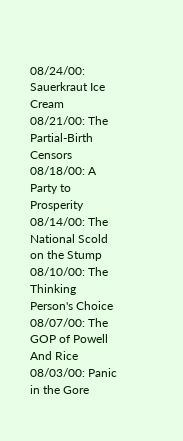08/24/00: Sauerkraut Ice Cream
08/21/00: The Partial-Birth Censors
08/18/00: A Party to Prosperity
08/14/00: The National Scold on the Stump
08/10/00: The Thinking Person's Choice
08/07/00: The GOP of Powell And Rice
08/03/00: Panic in the Gore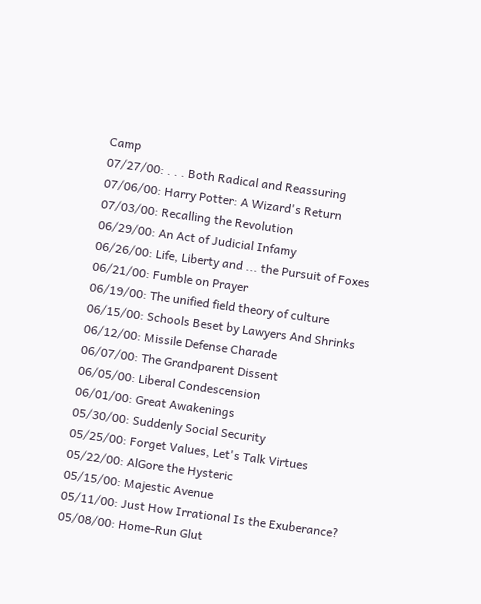Camp
07/27/00: . . . Both Radical and Reassuring
07/06/00: Harry Potter: A Wizard's Return
07/03/00: Recalling the Revolution
06/29/00: An Act of Judicial Infamy
06/26/00: Life, Liberty and ... the Pursuit of Foxes
06/21/00: Fumble on Prayer
06/19/00: The unified field theory of culture
06/15/00: Schools Beset by Lawyers And Shrinks
06/12/00: Missile Defense Charade
06/07/00: The Grandparent Dissent
06/05/00: Liberal Condescension
06/01/00: Great Awakenings
05/30/00: Suddenly Social Security
05/25/00: Forget Values, Let's Talk Virtues
05/22/00: AlGore the Hysteric
05/15/00: Majestic Avenue
05/11/00: Just How Irrational Is the Exuberance?
05/08/00: Home-Run Glut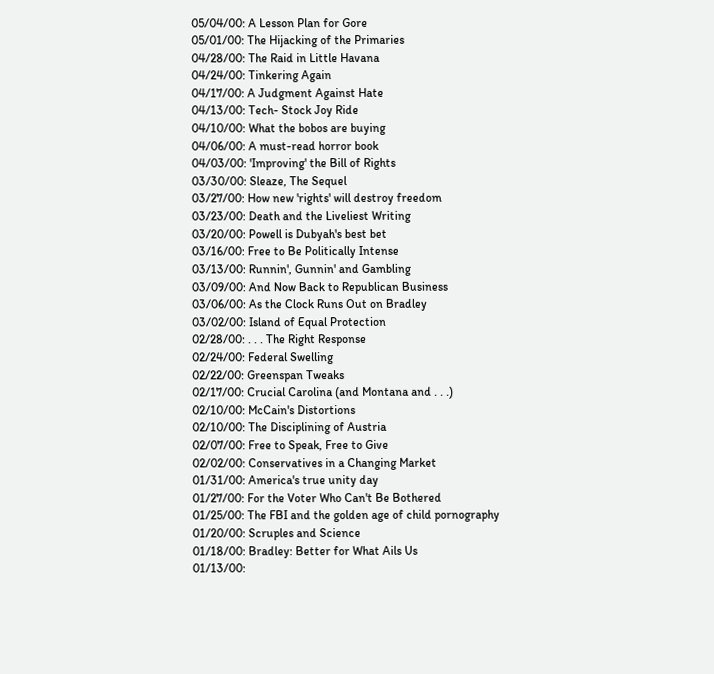05/04/00: A Lesson Plan for Gore
05/01/00: The Hijacking of the Primaries
04/28/00: The Raid in Little Havana
04/24/00: Tinkering Again
04/17/00: A Judgment Against Hate
04/13/00: Tech- Stock Joy Ride
04/10/00: What the bobos are buying
04/06/00: A must-read horror book
04/03/00: 'Improving' the Bill of Rights
03/30/00: Sleaze, The Sequel
03/27/00: How new 'rights' will destroy freedom
03/23/00: Death and the Liveliest Writing
03/20/00: Powell is Dubyah's best bet
03/16/00: Free to Be Politically Intense
03/13/00: Runnin', Gunnin' and Gambling
03/09/00: And Now Back to Republican Business
03/06/00: As the Clock Runs Out on Bradley
03/02/00: Island of Equal Protection
02/28/00: . . . The Right Response
02/24/00: Federal Swelling
02/22/00: Greenspan Tweaks
02/17/00: Crucial Carolina (and Montana and . . .)
02/10/00: McCain's Distortions
02/10/00: The Disciplining of Austria
02/07/00: Free to Speak, Free to Give
02/02/00: Conservatives in a Changing Market
01/31/00: America's true unity day
01/27/00: For the Voter Who Can't Be Bothered
01/25/00: The FBI and the golden age of child pornography
01/20/00: Scruples and Science
01/18/00: Bradley: Better for What Ails Us
01/13/00: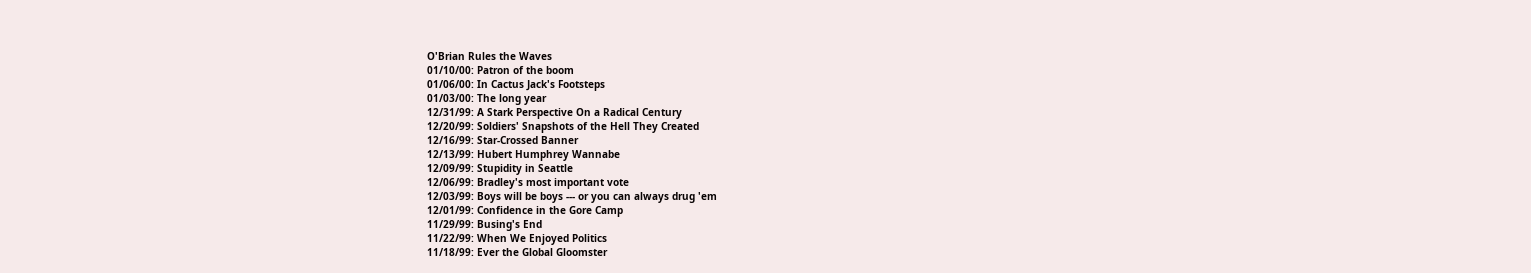O'Brian Rules the Waves
01/10/00: Patron of the boom
01/06/00: In Cactus Jack's Footsteps
01/03/00: The long year
12/31/99: A Stark Perspective On a Radical Century
12/20/99: Soldiers' Snapshots of the Hell They Created
12/16/99: Star-Crossed Banner
12/13/99: Hubert Humphrey Wannabe
12/09/99: Stupidity in Seattle
12/06/99: Bradley's most important vote
12/03/99: Boys will be boys --- or you can always drug 'em
12/01/99: Confidence in the Gore Camp
11/29/99: Busing's End
11/22/99: When We Enjoyed Politics
11/18/99: Ever the Global Gloomster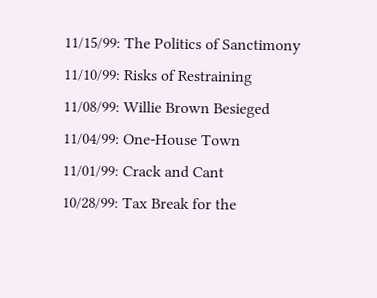11/15/99: The Politics of Sanctimony
11/10/99: Risks of Restraining
11/08/99: Willie Brown Besieged
11/04/99: One-House Town
11/01/99: Crack and Cant
10/28/99: Tax Break for the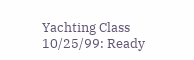Yachting Class
10/25/99: Ready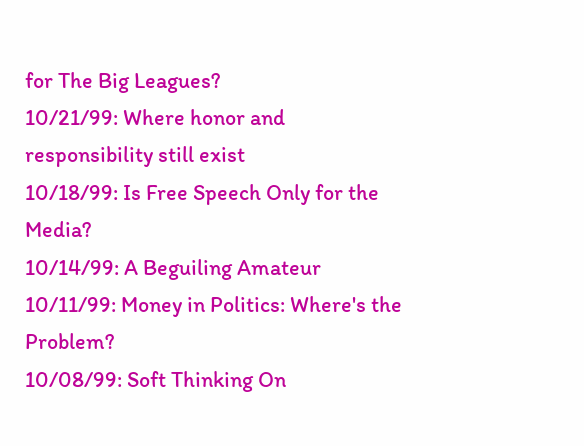for The Big Leagues?
10/21/99: Where honor and responsibility still exist
10/18/99: Is Free Speech Only for the Media?
10/14/99: A Beguiling Amateur
10/11/99: Money in Politics: Where's the Problem?
10/08/99: Soft Thinking On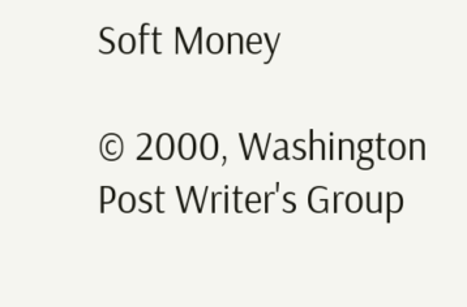Soft Money

© 2000, Washington Post Writer's Group